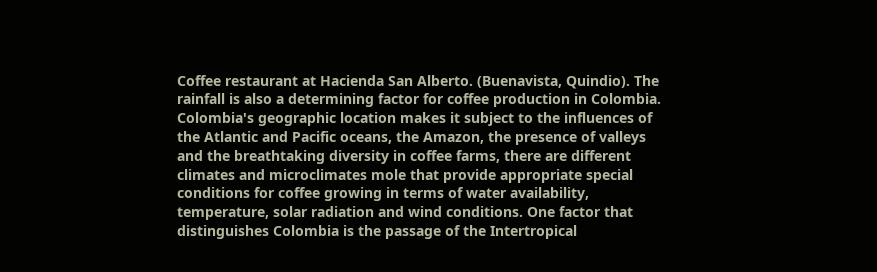Coffee restaurant at Hacienda San Alberto. (Buenavista, Quindio). The rainfall is also a determining factor for coffee production in Colombia. Colombia's geographic location makes it subject to the influences of the Atlantic and Pacific oceans, the Amazon, the presence of valleys and the breathtaking diversity in coffee farms, there are different climates and microclimates mole that provide appropriate special conditions for coffee growing in terms of water availability, temperature, solar radiation and wind conditions. One factor that distinguishes Colombia is the passage of the Intertropical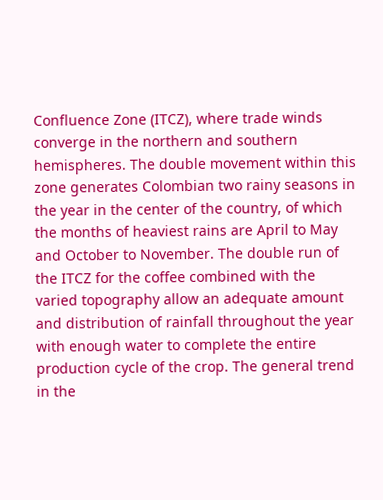Confluence Zone (ITCZ), where trade winds converge in the northern and southern hemispheres. The double movement within this zone generates Colombian two rainy seasons in the year in the center of the country, of which the months of heaviest rains are April to May and October to November. The double run of the ITCZ for the coffee combined with the varied topography allow an adequate amount and distribution of rainfall throughout the year with enough water to complete the entire production cycle of the crop. The general trend in the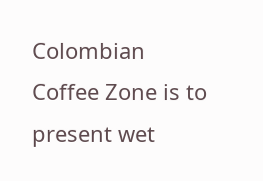Colombian Coffee Zone is to present wet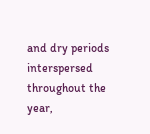and dry periods interspersed throughout the year,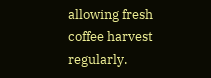allowing fresh coffee harvest regularly.